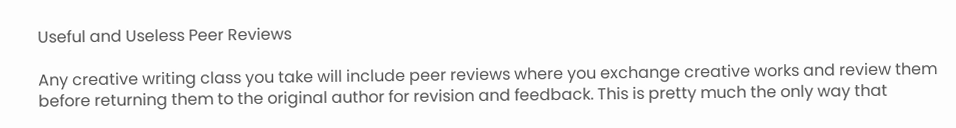Useful and Useless Peer Reviews

Any creative writing class you take will include peer reviews where you exchange creative works and review them before returning them to the original author for revision and feedback. This is pretty much the only way that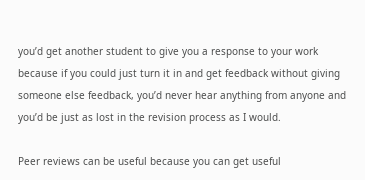you’d get another student to give you a response to your work because if you could just turn it in and get feedback without giving someone else feedback, you’d never hear anything from anyone and you’d be just as lost in the revision process as I would.

Peer reviews can be useful because you can get useful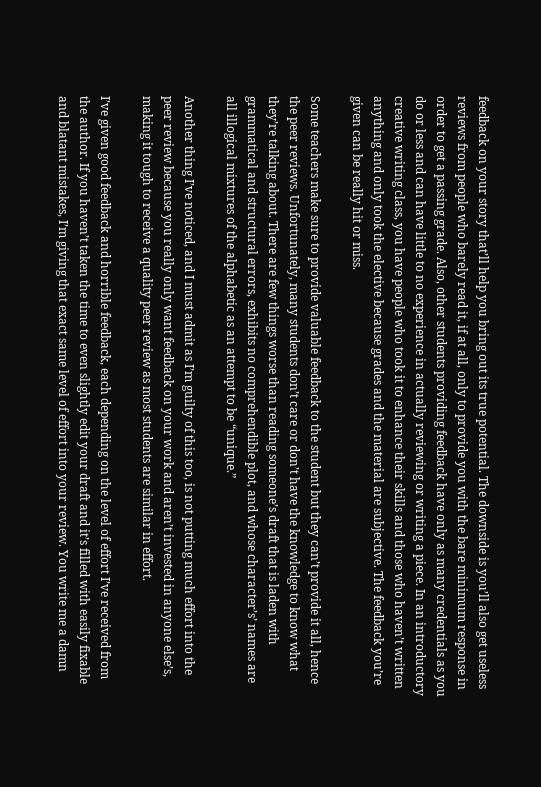feedback on your story that’ll help you bring out its true potential. The downside is you’ll also get useless reviews from people who barely read it, if at all, only to provide you with the bare minimum response in order to get a passing grade. Also, other students providing feedback have only as many credentials as you do or less and can have little to no experience in actually reviewing or writing a piece. In an introductory creative writing class, you have people who took it to enhance their skills and those who haven’t written anything and only took the elective because grades and the material are subjective. The feedback you’re given can be really hit or miss.

Some teachers make sure to provide valuable feedback to the student but they can’t provide it all, hence the peer reviews. Unfortunately, many students don’t care or don’t have the knowledge to know what they’re talking about. There are few things worse than reading someone’s draft that is laden with grammatical and structural errors, exhibits no comprehendible plot, and whose character’s’ names are all illogical mixtures of the alphabetic as an attempt to be “unique.”

Another thing I’ve noticed, and I must admit as I’m guilty of this too, is not putting much effort into the peer review because you really only want feedback on your work and aren’t invested in anyone else’s, making it tough to receive a quality peer review as most students are similar in effort.

I’ve given good feedback and horrible feedback, each depending on the level of effort I’ve received from the author. If you haven’t taken the time to even slightly edit your draft and it’s filled with easily fixable and blatant mistakes, I’m giving that exact same level of effort into your review. You write me a damn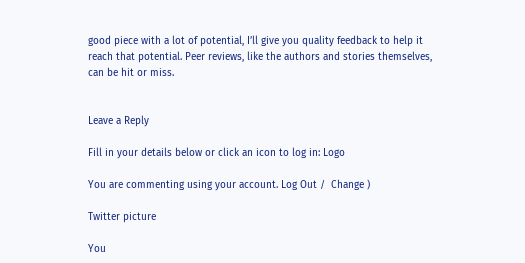good piece with a lot of potential, I’ll give you quality feedback to help it reach that potential. Peer reviews, like the authors and stories themselves, can be hit or miss.


Leave a Reply

Fill in your details below or click an icon to log in: Logo

You are commenting using your account. Log Out /  Change )

Twitter picture

You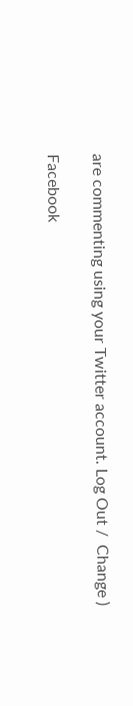are commenting using your Twitter account. Log Out /  Change )

Facebook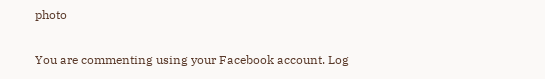photo

You are commenting using your Facebook account. Log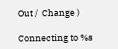Out /  Change )

Connecting to %s